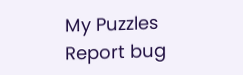My Puzzles
Report bug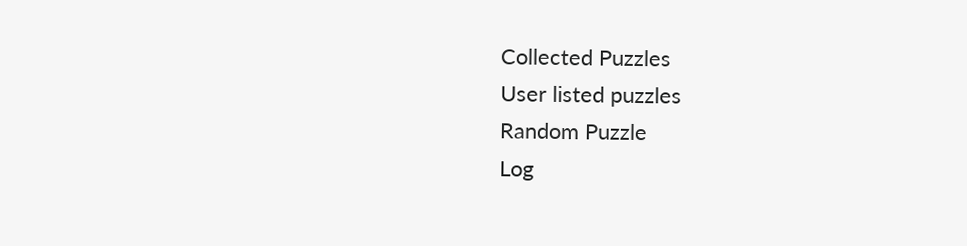Collected Puzzles
User listed puzzles
Random Puzzle
Log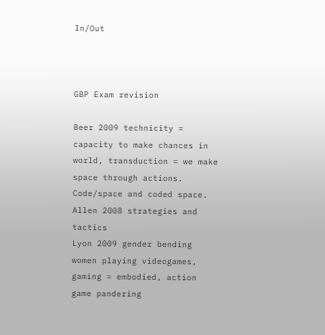In/Out



GBP Exam revision

Beer 2009 technicity = capacity to make chances in world, transduction = we make space through actions. Code/space and coded space.
Allen 2008 strategies and tactics
Lyon 2009 gender bending women playing videogames, gaming = embodied, action game pandering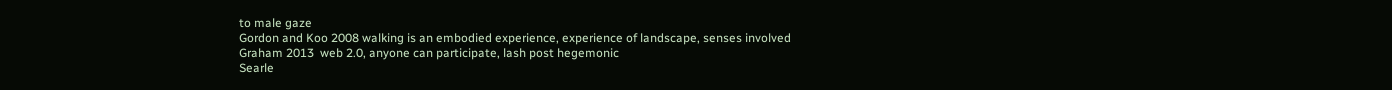to male gaze
Gordon and Koo 2008 walking is an embodied experience, experience of landscape, senses involved
Graham 2013  web 2.0, anyone can participate, lash post hegemonic
Searle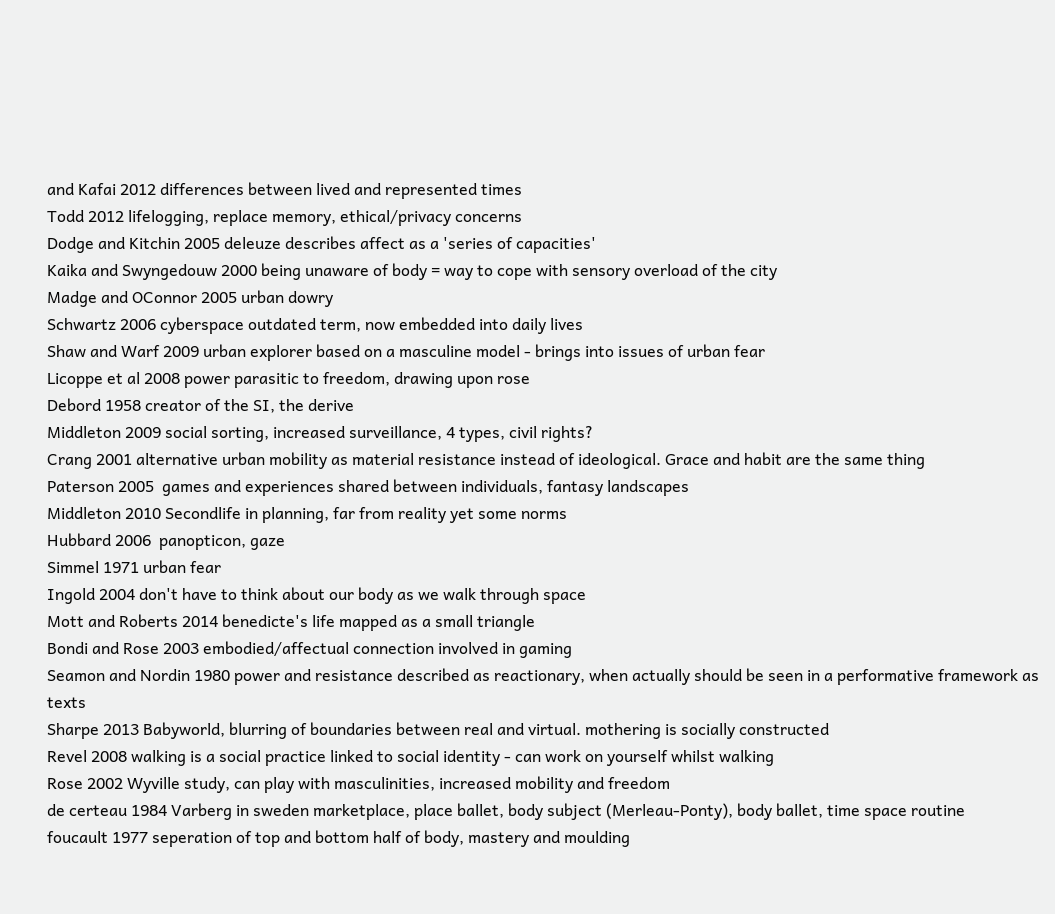and Kafai 2012 differences between lived and represented times
Todd 2012 lifelogging, replace memory, ethical/privacy concerns
Dodge and Kitchin 2005 deleuze describes affect as a 'series of capacities'
Kaika and Swyngedouw 2000 being unaware of body = way to cope with sensory overload of the city
Madge and OConnor 2005 urban dowry
Schwartz 2006 cyberspace outdated term, now embedded into daily lives
Shaw and Warf 2009 urban explorer based on a masculine model - brings into issues of urban fear
Licoppe et al 2008 power parasitic to freedom, drawing upon rose
Debord 1958 creator of the SI, the derive
Middleton 2009 social sorting, increased surveillance, 4 types, civil rights?
Crang 2001 alternative urban mobility as material resistance instead of ideological. Grace and habit are the same thing
Paterson 2005  games and experiences shared between individuals, fantasy landscapes
Middleton 2010 Secondlife in planning, far from reality yet some norms
Hubbard 2006  panopticon, gaze
Simmel 1971 urban fear
Ingold 2004 don't have to think about our body as we walk through space
Mott and Roberts 2014 benedicte's life mapped as a small triangle
Bondi and Rose 2003 embodied/affectual connection involved in gaming
Seamon and Nordin 1980 power and resistance described as reactionary, when actually should be seen in a performative framework as texts
Sharpe 2013 Babyworld, blurring of boundaries between real and virtual. mothering is socially constructed
Revel 2008 walking is a social practice linked to social identity - can work on yourself whilst walking
Rose 2002 Wyville study, can play with masculinities, increased mobility and freedom
de certeau 1984 Varberg in sweden marketplace, place ballet, body subject (Merleau-Ponty), body ballet, time space routine
foucault 1977 seperation of top and bottom half of body, mastery and moulding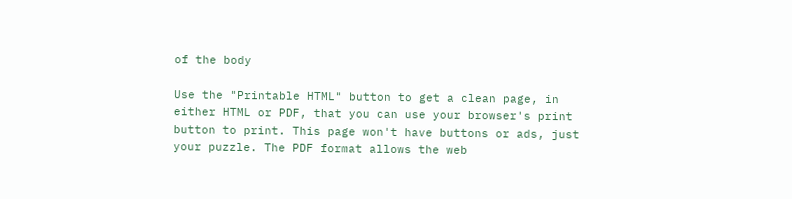of the body

Use the "Printable HTML" button to get a clean page, in either HTML or PDF, that you can use your browser's print button to print. This page won't have buttons or ads, just your puzzle. The PDF format allows the web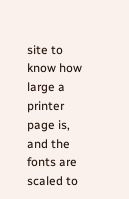site to know how large a printer page is, and the fonts are scaled to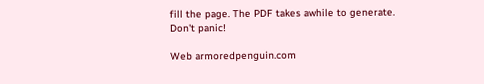fill the page. The PDF takes awhile to generate. Don't panic!

Web armoredpenguin.com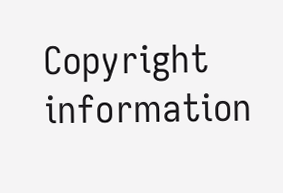Copyright information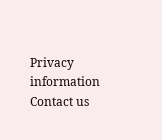Privacy information Contact us